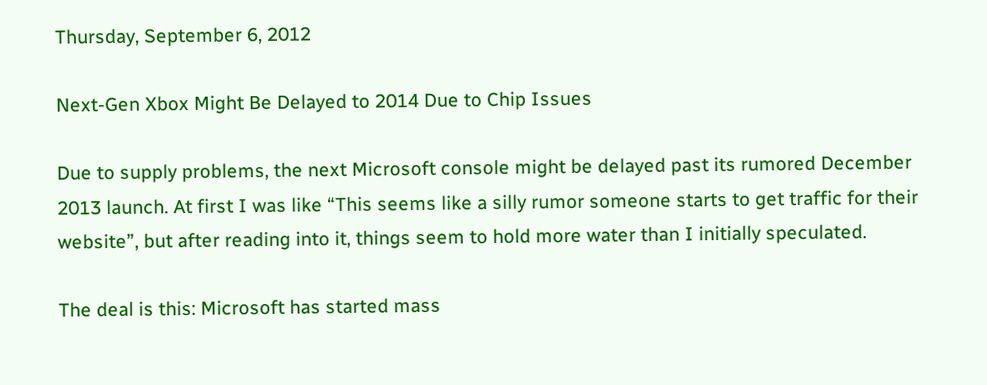Thursday, September 6, 2012

Next-Gen Xbox Might Be Delayed to 2014 Due to Chip Issues

Due to supply problems, the next Microsoft console might be delayed past its rumored December 2013 launch. At first I was like “This seems like a silly rumor someone starts to get traffic for their website”, but after reading into it, things seem to hold more water than I initially speculated.

The deal is this: Microsoft has started mass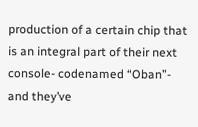production of a certain chip that is an integral part of their next console- codenamed “Oban”- and they’ve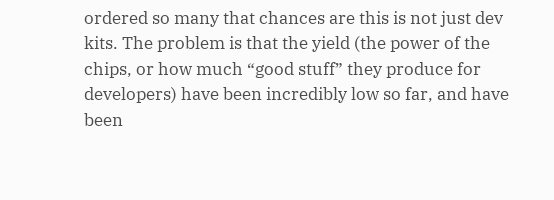ordered so many that chances are this is not just dev kits. The problem is that the yield (the power of the chips, or how much “good stuff” they produce for developers) have been incredibly low so far, and have been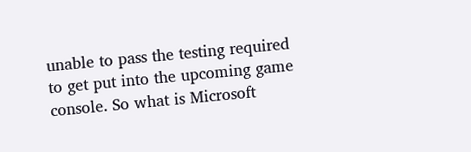unable to pass the testing required to get put into the upcoming game console. So what is Microsoft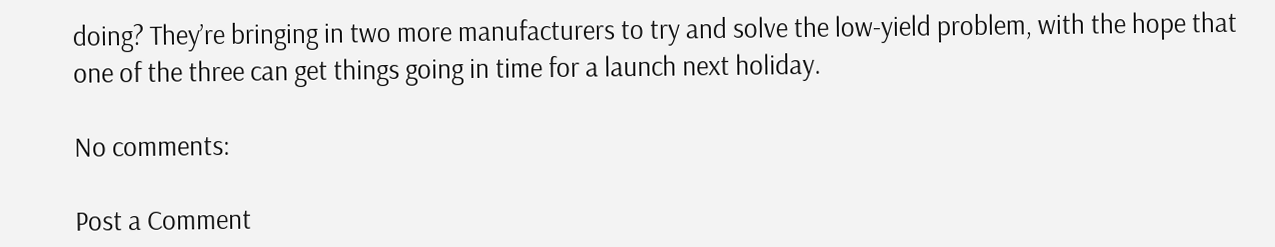doing? They’re bringing in two more manufacturers to try and solve the low-yield problem, with the hope that one of the three can get things going in time for a launch next holiday.

No comments:

Post a Comment